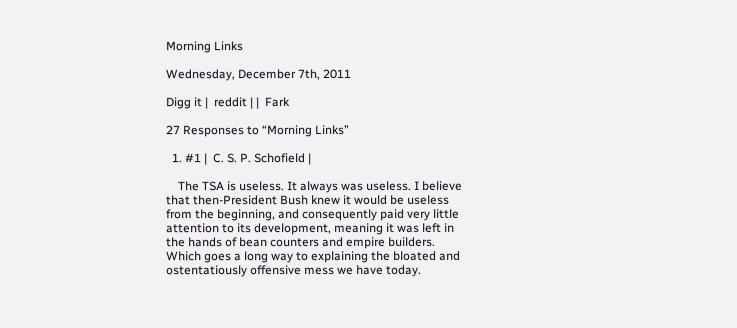Morning Links

Wednesday, December 7th, 2011

Digg it |  reddit | |  Fark

27 Responses to “Morning Links”

  1. #1 |  C. S. P. Schofield |

    The TSA is useless. It always was useless. I believe that then-President Bush knew it would be useless from the beginning, and consequently paid very little attention to its development, meaning it was left in the hands of bean counters and empire builders. Which goes a long way to explaining the bloated and ostentatiously offensive mess we have today.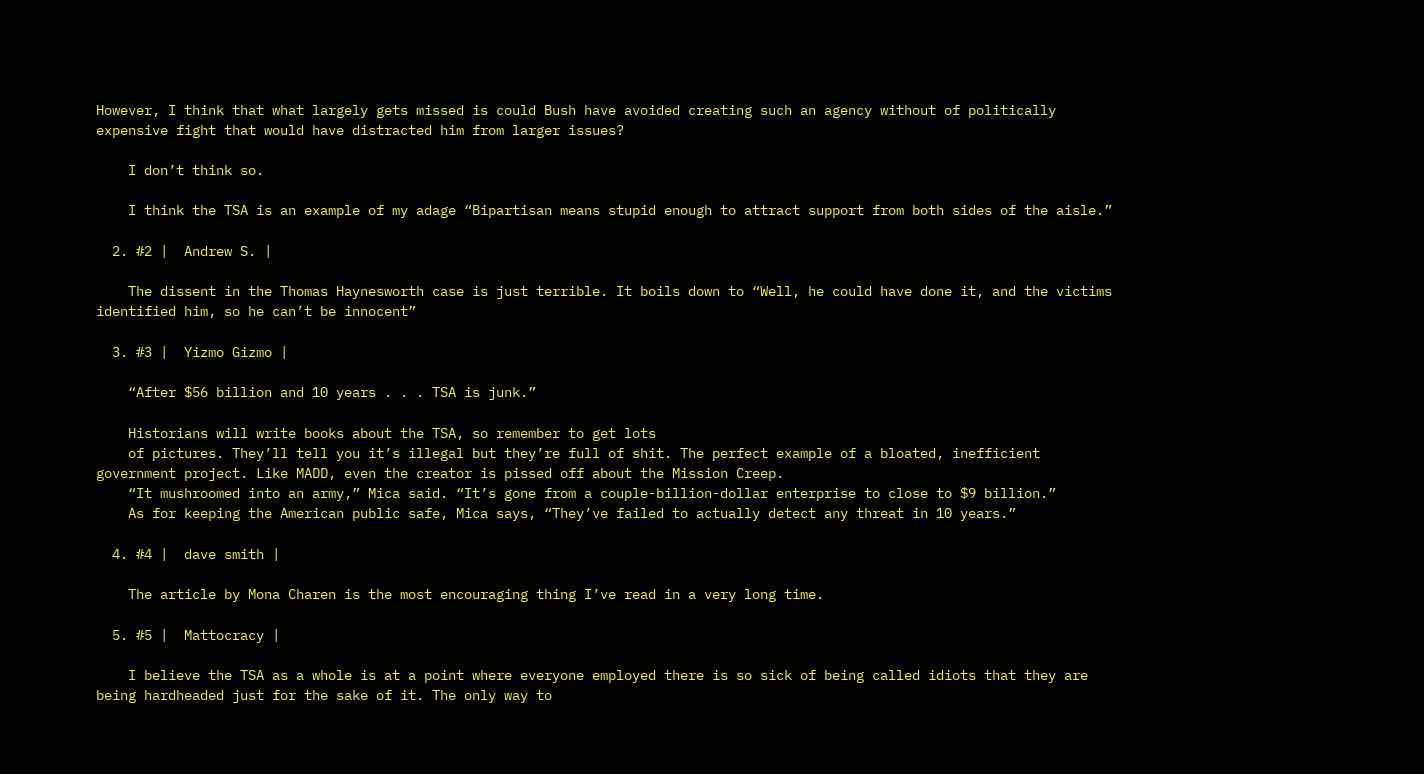However, I think that what largely gets missed is could Bush have avoided creating such an agency without of politically expensive fight that would have distracted him from larger issues?

    I don’t think so.

    I think the TSA is an example of my adage “Bipartisan means stupid enough to attract support from both sides of the aisle.”

  2. #2 |  Andrew S. |

    The dissent in the Thomas Haynesworth case is just terrible. It boils down to “Well, he could have done it, and the victims identified him, so he can’t be innocent”

  3. #3 |  Yizmo Gizmo |

    “After $56 billion and 10 years . . . TSA is junk.”

    Historians will write books about the TSA, so remember to get lots
    of pictures. They’ll tell you it’s illegal but they’re full of shit. The perfect example of a bloated, inefficient government project. Like MADD, even the creator is pissed off about the Mission Creep.
    “It mushroomed into an army,” Mica said. “It’s gone from a couple-billion-dollar enterprise to close to $9 billion.”
    As for keeping the American public safe, Mica says, “They’ve failed to actually detect any threat in 10 years.”

  4. #4 |  dave smith |

    The article by Mona Charen is the most encouraging thing I’ve read in a very long time.

  5. #5 |  Mattocracy |

    I believe the TSA as a whole is at a point where everyone employed there is so sick of being called idiots that they are being hardheaded just for the sake of it. The only way to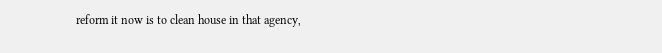reform it now is to clean house in that agency,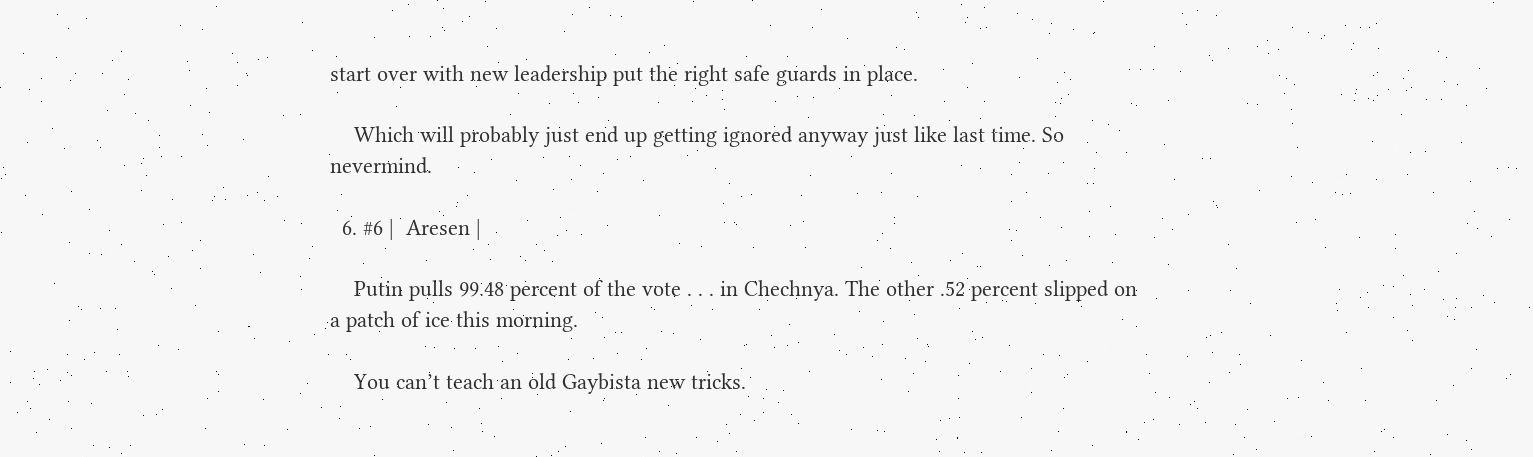start over with new leadership put the right safe guards in place.

    Which will probably just end up getting ignored anyway just like last time. So nevermind.

  6. #6 |  Aresen |

    Putin pulls 99.48 percent of the vote . . . in Chechnya. The other .52 percent slipped on a patch of ice this morning.

    You can’t teach an old Gaybista new tricks.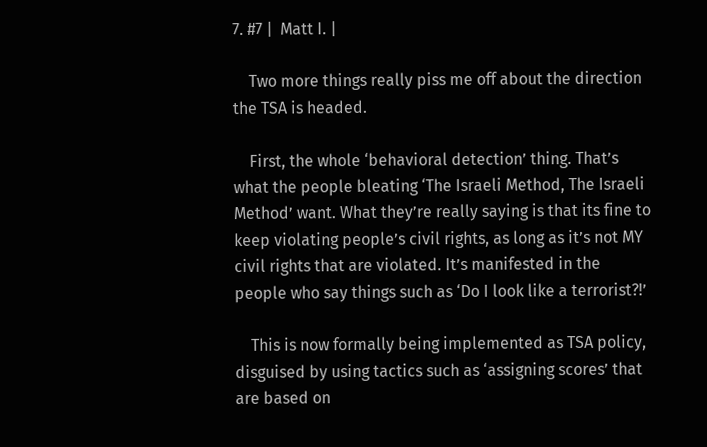7. #7 |  Matt I. |

    Two more things really piss me off about the direction the TSA is headed.

    First, the whole ‘behavioral detection’ thing. That’s what the people bleating ‘The Israeli Method, The Israeli Method’ want. What they’re really saying is that its fine to keep violating people’s civil rights, as long as it’s not MY civil rights that are violated. It’s manifested in the people who say things such as ‘Do I look like a terrorist?!’

    This is now formally being implemented as TSA policy, disguised by using tactics such as ‘assigning scores’ that are based on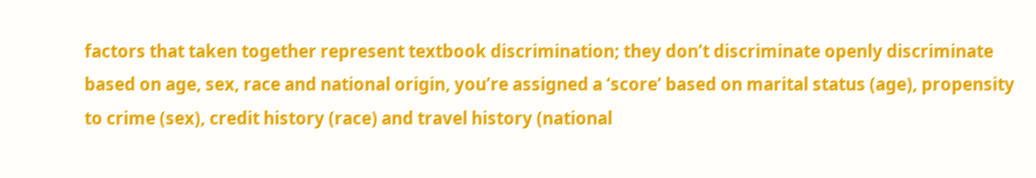factors that taken together represent textbook discrimination; they don’t discriminate openly discriminate based on age, sex, race and national origin, you’re assigned a ‘score’ based on marital status (age), propensity to crime (sex), credit history (race) and travel history (national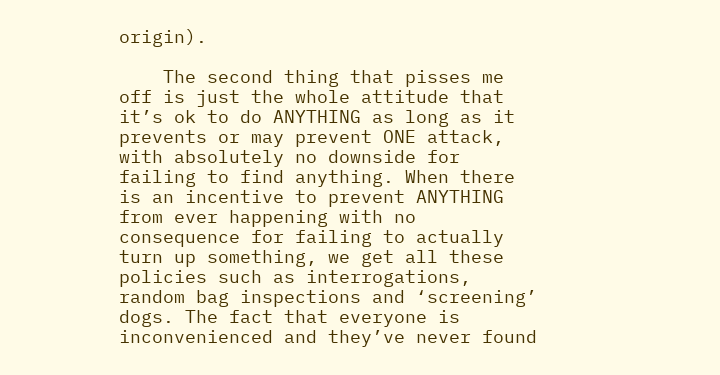origin).

    The second thing that pisses me off is just the whole attitude that it’s ok to do ANYTHING as long as it prevents or may prevent ONE attack, with absolutely no downside for failing to find anything. When there is an incentive to prevent ANYTHING from ever happening with no consequence for failing to actually turn up something, we get all these policies such as interrogations, random bag inspections and ‘screening’ dogs. The fact that everyone is inconvenienced and they’ve never found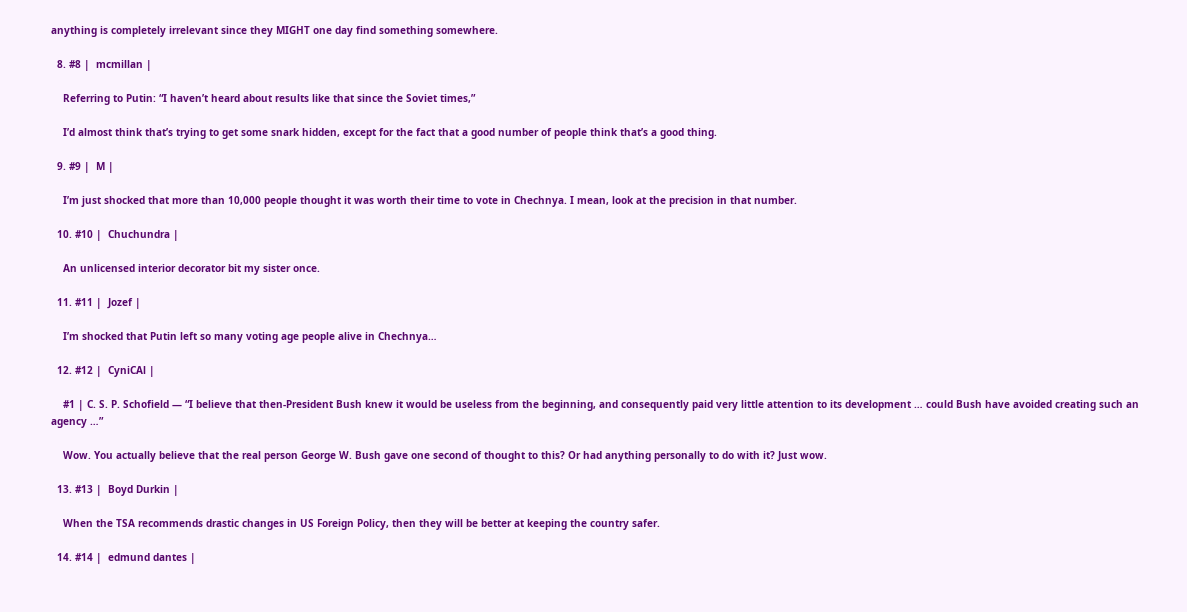anything is completely irrelevant since they MIGHT one day find something somewhere.

  8. #8 |  mcmillan |

    Referring to Putin: “I haven’t heard about results like that since the Soviet times,”

    I’d almost think that’s trying to get some snark hidden, except for the fact that a good number of people think that’s a good thing.

  9. #9 |  M |

    I’m just shocked that more than 10,000 people thought it was worth their time to vote in Chechnya. I mean, look at the precision in that number.

  10. #10 |  Chuchundra |

    An unlicensed interior decorator bit my sister once.

  11. #11 |  Jozef |

    I’m shocked that Putin left so many voting age people alive in Chechnya…

  12. #12 |  CyniCAl |

    #1 | C. S. P. Schofield — “I believe that then-President Bush knew it would be useless from the beginning, and consequently paid very little attention to its development … could Bush have avoided creating such an agency …”

    Wow. You actually believe that the real person George W. Bush gave one second of thought to this? Or had anything personally to do with it? Just wow.

  13. #13 |  Boyd Durkin |

    When the TSA recommends drastic changes in US Foreign Policy, then they will be better at keeping the country safer.

  14. #14 |  edmund dantes |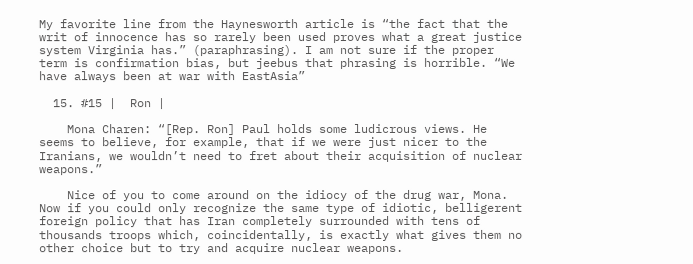My favorite line from the Haynesworth article is “the fact that the writ of innocence has so rarely been used proves what a great justice system Virginia has.” (paraphrasing). I am not sure if the proper term is confirmation bias, but jeebus that phrasing is horrible. “We have always been at war with EastAsia”

  15. #15 |  Ron |

    Mona Charen: “[Rep. Ron] Paul holds some ludicrous views. He seems to believe, for example, that if we were just nicer to the Iranians, we wouldn’t need to fret about their acquisition of nuclear weapons.”

    Nice of you to come around on the idiocy of the drug war, Mona. Now if you could only recognize the same type of idiotic, belligerent foreign policy that has Iran completely surrounded with tens of thousands troops which, coincidentally, is exactly what gives them no other choice but to try and acquire nuclear weapons.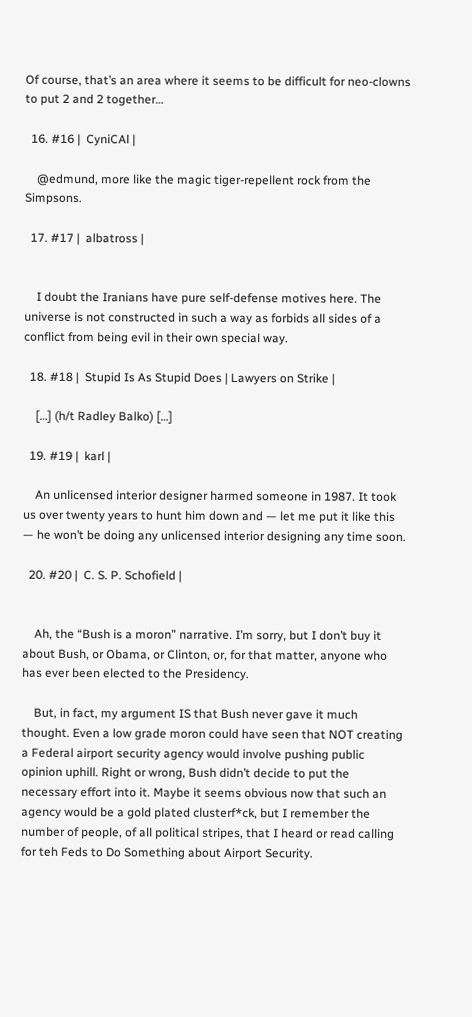Of course, that’s an area where it seems to be difficult for neo-clowns to put 2 and 2 together…

  16. #16 |  CyniCAl |

    @edmund, more like the magic tiger-repellent rock from the Simpsons.

  17. #17 |  albatross |


    I doubt the Iranians have pure self-defense motives here. The universe is not constructed in such a way as forbids all sides of a conflict from being evil in their own special way.

  18. #18 |  Stupid Is As Stupid Does | Lawyers on Strike |

    […] (h/t Radley Balko) […]

  19. #19 |  karl |

    An unlicensed interior designer harmed someone in 1987. It took us over twenty years to hunt him down and — let me put it like this — he won’t be doing any unlicensed interior designing any time soon.

  20. #20 |  C. S. P. Schofield |


    Ah, the “Bush is a moron” narrative. I’m sorry, but I don’t buy it about Bush, or Obama, or Clinton, or, for that matter, anyone who has ever been elected to the Presidency.

    But, in fact, my argument IS that Bush never gave it much thought. Even a low grade moron could have seen that NOT creating a Federal airport security agency would involve pushing public opinion uphill. Right or wrong, Bush didn’t decide to put the necessary effort into it. Maybe it seems obvious now that such an agency would be a gold plated clusterf*ck, but I remember the number of people, of all political stripes, that I heard or read calling for teh Feds to Do Something about Airport Security.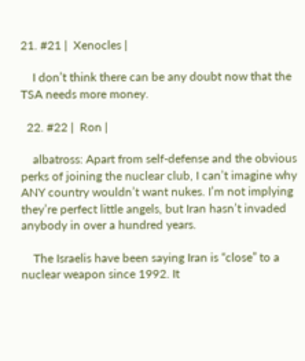21. #21 |  Xenocles |

    I don’t think there can be any doubt now that the TSA needs more money.

  22. #22 |  Ron |

    albatross: Apart from self-defense and the obvious perks of joining the nuclear club, I can’t imagine why ANY country wouldn’t want nukes. I’m not implying they’re perfect little angels, but Iran hasn’t invaded anybody in over a hundred years.

    The Israelis have been saying Iran is “close” to a nuclear weapon since 1992. It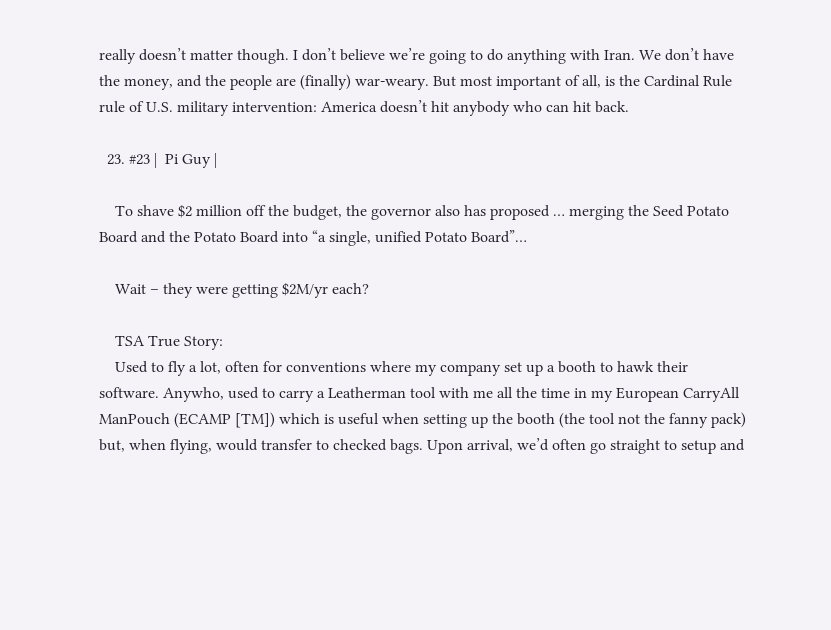really doesn’t matter though. I don’t believe we’re going to do anything with Iran. We don’t have the money, and the people are (finally) war-weary. But most important of all, is the Cardinal Rule rule of U.S. military intervention: America doesn’t hit anybody who can hit back.

  23. #23 |  Pi Guy |

    To shave $2 million off the budget, the governor also has proposed … merging the Seed Potato Board and the Potato Board into “a single, unified Potato Board”…

    Wait – they were getting $2M/yr each?

    TSA True Story:
    Used to fly a lot, often for conventions where my company set up a booth to hawk their software. Anywho, used to carry a Leatherman tool with me all the time in my European CarryAll ManPouch (ECAMP [TM]) which is useful when setting up the booth (the tool not the fanny pack) but, when flying, would transfer to checked bags. Upon arrival, we’d often go straight to setup and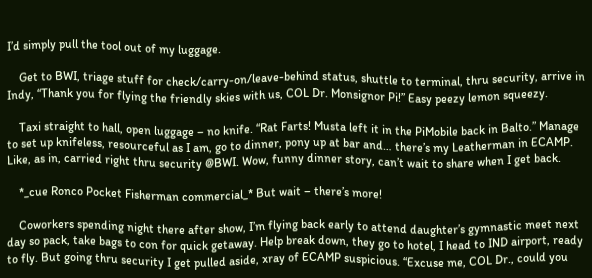I’d simply pull the tool out of my luggage.

    Get to BWI, triage stuff for check/carry-on/leave-behind status, shuttle to terminal, thru security, arrive in Indy, “Thank you for flying the friendly skies with us, COL Dr. Monsignor Pi!” Easy peezy lemon squeezy.

    Taxi straight to hall, open luggage – no knife. “Rat Farts! Musta left it in the PiMobile back in Balto.” Manage to set up knifeless, resourceful as I am, go to dinner, pony up at bar and… there’s my Leatherman in ECAMP. Like, as in, carried right thru security @BWI. Wow, funny dinner story, can’t wait to share when I get back.

    *_cue Ronco Pocket Fisherman commercial_* But wait – there’s more!

    Coworkers spending night there after show, I’m flying back early to attend daughter’s gymnastic meet next day so pack, take bags to con for quick getaway. Help break down, they go to hotel, I head to IND airport, ready to fly. But going thru security I get pulled aside, xray of ECAMP suspicious. “Excuse me, COL Dr., could you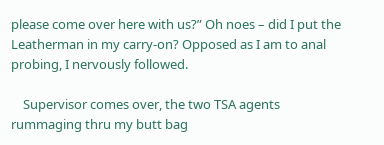please come over here with us?” Oh noes – did I put the Leatherman in my carry-on? Opposed as I am to anal probing, I nervously followed.

    Supervisor comes over, the two TSA agents rummaging thru my butt bag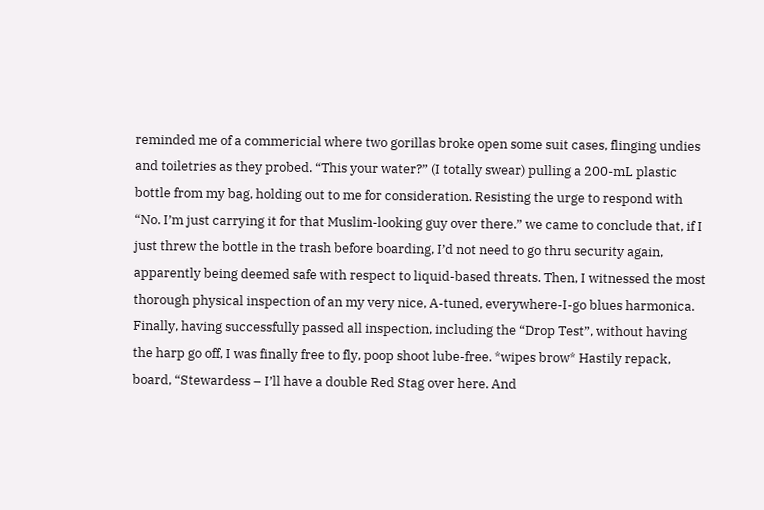reminded me of a commericial where two gorillas broke open some suit cases, flinging undies and toiletries as they probed. “This your water?” (I totally swear) pulling a 200-mL plastic bottle from my bag, holding out to me for consideration. Resisting the urge to respond with “No. I’m just carrying it for that Muslim-looking guy over there.” we came to conclude that, if I just threw the bottle in the trash before boarding, I’d not need to go thru security again, apparently being deemed safe with respect to liquid-based threats. Then, I witnessed the most thorough physical inspection of an my very nice, A-tuned, everywhere-I-go blues harmonica. Finally, having successfully passed all inspection, including the “Drop Test”, without having the harp go off, I was finally free to fly, poop shoot lube-free. *wipes brow* Hastily repack, board, “Stewardess – I’ll have a double Red Stag over here. And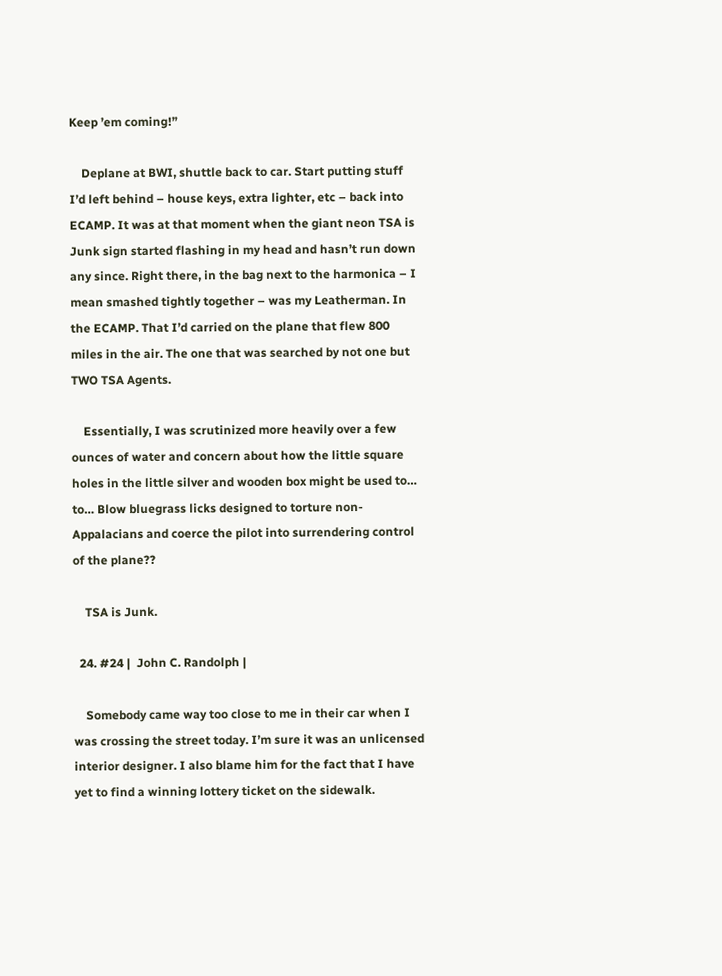Keep ’em coming!”

    Deplane at BWI, shuttle back to car. Start putting stuff I’d left behind – house keys, extra lighter, etc – back into ECAMP. It was at that moment when the giant neon TSA is Junk sign started flashing in my head and hasn’t run down any since. Right there, in the bag next to the harmonica – I mean smashed tightly together – was my Leatherman. In the ECAMP. That I’d carried on the plane that flew 800 miles in the air. The one that was searched by not one but TWO TSA Agents.

    Essentially, I was scrutinized more heavily over a few ounces of water and concern about how the little square holes in the little silver and wooden box might be used to… to… Blow bluegrass licks designed to torture non-Appalacians and coerce the pilot into surrendering control of the plane??

    TSA is Junk.

  24. #24 |  John C. Randolph |

    Somebody came way too close to me in their car when I was crossing the street today. I’m sure it was an unlicensed interior designer. I also blame him for the fact that I have yet to find a winning lottery ticket on the sidewalk.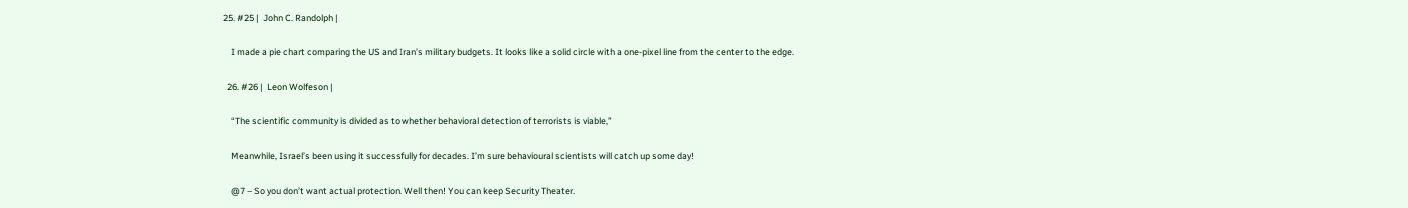25. #25 |  John C. Randolph |

    I made a pie chart comparing the US and Iran’s military budgets. It looks like a solid circle with a one-pixel line from the center to the edge.

  26. #26 |  Leon Wolfeson |

    “The scientific community is divided as to whether behavioral detection of terrorists is viable,”

    Meanwhile, Israel’s been using it successfully for decades. I’m sure behavioural scientists will catch up some day!

    @7 – So you don’t want actual protection. Well then! You can keep Security Theater.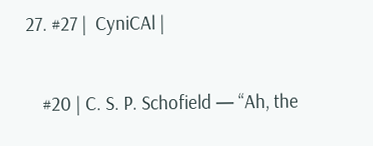27. #27 |  CyniCAl |

    #20 | C. S. P. Schofield — “Ah, the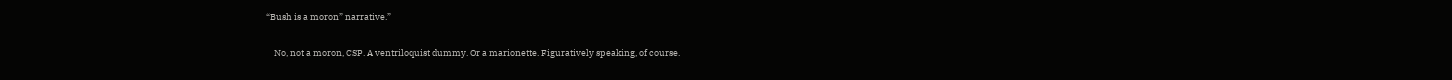“Bush is a moron” narrative.”

    No, not a moron, CSP. A ventriloquist dummy. Or a marionette. Figuratively speaking, of course.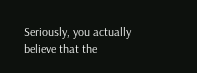Seriously, you actually believe that the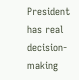President has real decision-making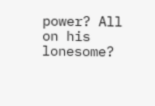power? All on his lonesome?